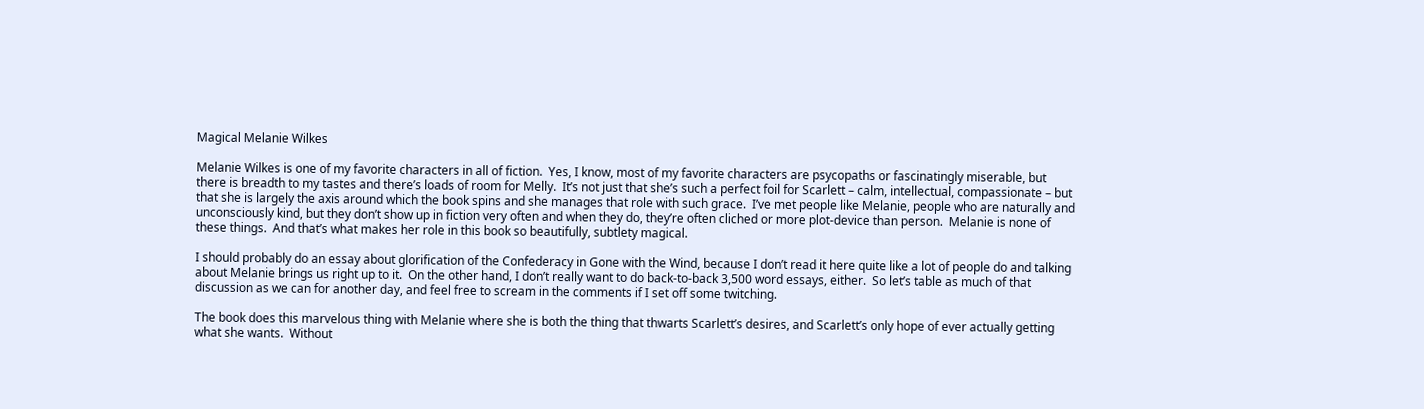Magical Melanie Wilkes

Melanie Wilkes is one of my favorite characters in all of fiction.  Yes, I know, most of my favorite characters are psycopaths or fascinatingly miserable, but there is breadth to my tastes and there’s loads of room for Melly.  It’s not just that she’s such a perfect foil for Scarlett – calm, intellectual, compassionate – but that she is largely the axis around which the book spins and she manages that role with such grace.  I’ve met people like Melanie, people who are naturally and unconsciously kind, but they don’t show up in fiction very often and when they do, they’re often cliched or more plot-device than person.  Melanie is none of these things.  And that’s what makes her role in this book so beautifully, subtlety magical.

I should probably do an essay about glorification of the Confederacy in Gone with the Wind, because I don’t read it here quite like a lot of people do and talking about Melanie brings us right up to it.  On the other hand, I don’t really want to do back-to-back 3,500 word essays, either.  So let’s table as much of that discussion as we can for another day, and feel free to scream in the comments if I set off some twitching.

The book does this marvelous thing with Melanie where she is both the thing that thwarts Scarlett’s desires, and Scarlett’s only hope of ever actually getting what she wants.  Without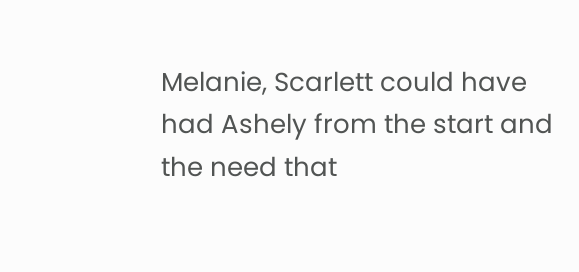Melanie, Scarlett could have had Ashely from the start and the need that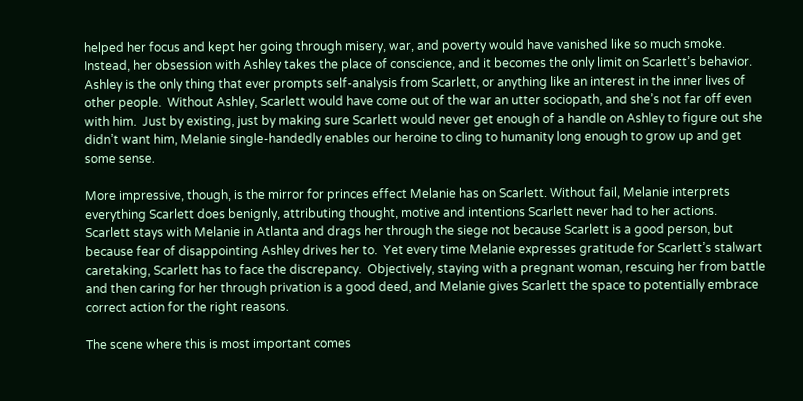helped her focus and kept her going through misery, war, and poverty would have vanished like so much smoke.  Instead, her obsession with Ashley takes the place of conscience, and it becomes the only limit on Scarlett’s behavior.  Ashley is the only thing that ever prompts self-analysis from Scarlett, or anything like an interest in the inner lives of other people.  Without Ashley, Scarlett would have come out of the war an utter sociopath, and she’s not far off even with him.  Just by existing, just by making sure Scarlett would never get enough of a handle on Ashley to figure out she didn’t want him, Melanie single-handedly enables our heroine to cling to humanity long enough to grow up and get some sense.

More impressive, though, is the mirror for princes effect Melanie has on Scarlett. Without fail, Melanie interprets everything Scarlett does benignly, attributing thought, motive and intentions Scarlett never had to her actions.  Scarlett stays with Melanie in Atlanta and drags her through the siege not because Scarlett is a good person, but because fear of disappointing Ashley drives her to.  Yet every time Melanie expresses gratitude for Scarlett’s stalwart caretaking, Scarlett has to face the discrepancy.  Objectively, staying with a pregnant woman, rescuing her from battle and then caring for her through privation is a good deed, and Melanie gives Scarlett the space to potentially embrace correct action for the right reasons.

The scene where this is most important comes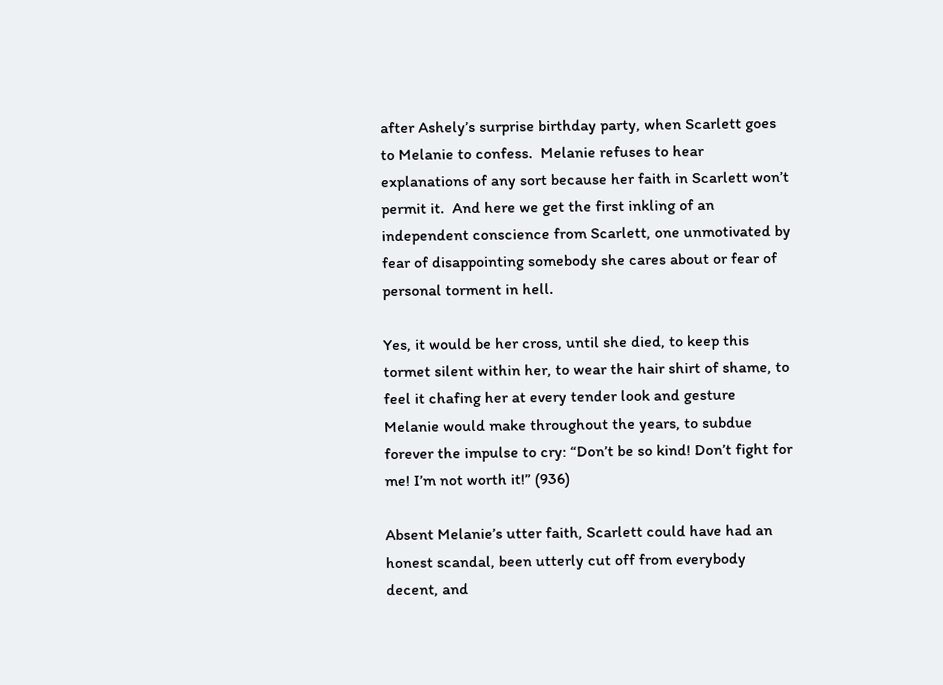after Ashely’s surprise birthday party, when Scarlett goes to Melanie to confess.  Melanie refuses to hear explanations of any sort because her faith in Scarlett won’t permit it.  And here we get the first inkling of an independent conscience from Scarlett, one unmotivated by fear of disappointing somebody she cares about or fear of personal torment in hell.

Yes, it would be her cross, until she died, to keep this tormet silent within her, to wear the hair shirt of shame, to feel it chafing her at every tender look and gesture Melanie would make throughout the years, to subdue forever the impulse to cry: “Don’t be so kind! Don’t fight for me! I’m not worth it!” (936)

Absent Melanie’s utter faith, Scarlett could have had an honest scandal, been utterly cut off from everybody decent, and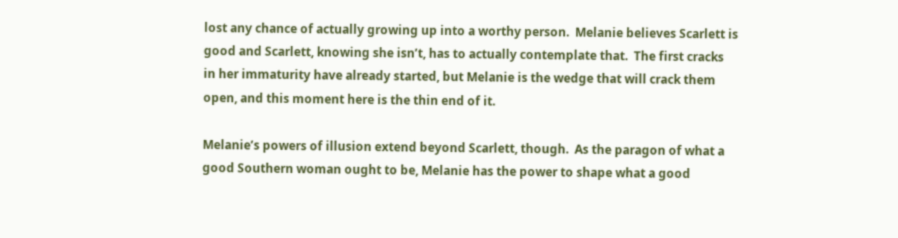lost any chance of actually growing up into a worthy person.  Melanie believes Scarlett is good and Scarlett, knowing she isn’t, has to actually contemplate that.  The first cracks in her immaturity have already started, but Melanie is the wedge that will crack them open, and this moment here is the thin end of it.

Melanie’s powers of illusion extend beyond Scarlett, though.  As the paragon of what a good Southern woman ought to be, Melanie has the power to shape what a good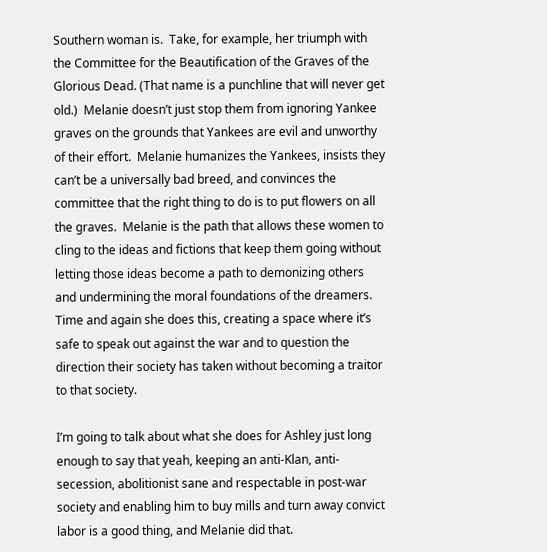Southern woman is.  Take, for example, her triumph with the Committee for the Beautification of the Graves of the Glorious Dead. (That name is a punchline that will never get old.)  Melanie doesn’t just stop them from ignoring Yankee graves on the grounds that Yankees are evil and unworthy of their effort.  Melanie humanizes the Yankees, insists they can’t be a universally bad breed, and convinces the committee that the right thing to do is to put flowers on all the graves.  Melanie is the path that allows these women to cling to the ideas and fictions that keep them going without letting those ideas become a path to demonizing others and undermining the moral foundations of the dreamers.  Time and again she does this, creating a space where it’s safe to speak out against the war and to question the direction their society has taken without becoming a traitor to that society.

I’m going to talk about what she does for Ashley just long enough to say that yeah, keeping an anti-Klan, anti-secession, abolitionist sane and respectable in post-war society and enabling him to buy mills and turn away convict labor is a good thing, and Melanie did that.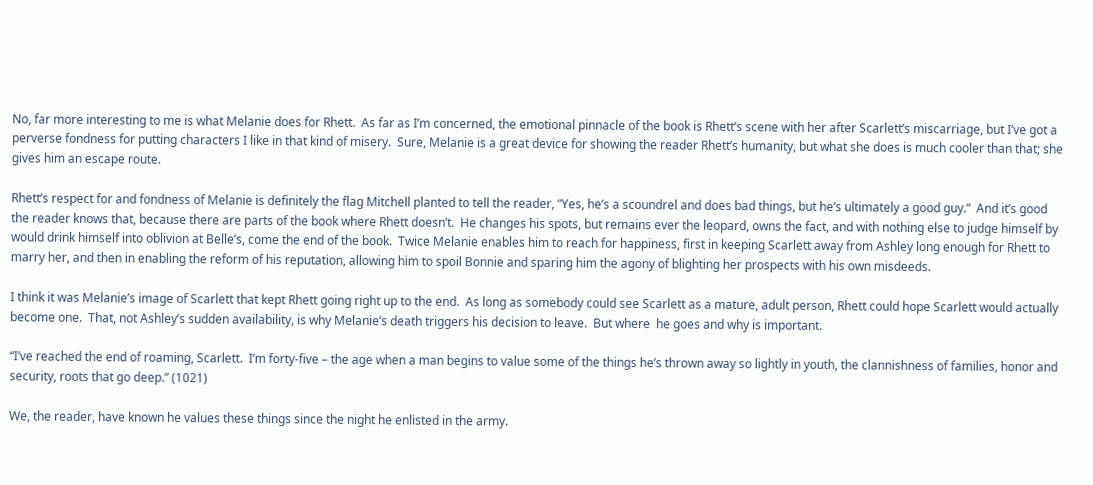No, far more interesting to me is what Melanie does for Rhett.  As far as I’m concerned, the emotional pinnacle of the book is Rhett’s scene with her after Scarlett’s miscarriage, but I’ve got a perverse fondness for putting characters I like in that kind of misery.  Sure, Melanie is a great device for showing the reader Rhett’s humanity, but what she does is much cooler than that; she gives him an escape route.

Rhett’s respect for and fondness of Melanie is definitely the flag Mitchell planted to tell the reader, “Yes, he’s a scoundrel and does bad things, but he’s ultimately a good guy.”  And it’s good the reader knows that, because there are parts of the book where Rhett doesn’t.  He changes his spots, but remains ever the leopard, owns the fact, and with nothing else to judge himself by would drink himself into oblivion at Belle’s, come the end of the book.  Twice Melanie enables him to reach for happiness, first in keeping Scarlett away from Ashley long enough for Rhett to marry her, and then in enabling the reform of his reputation, allowing him to spoil Bonnie and sparing him the agony of blighting her prospects with his own misdeeds.

I think it was Melanie’s image of Scarlett that kept Rhett going right up to the end.  As long as somebody could see Scarlett as a mature, adult person, Rhett could hope Scarlett would actually become one.  That, not Ashley’s sudden availability, is why Melanie’s death triggers his decision to leave.  But where  he goes and why is important.

“I’ve reached the end of roaming, Scarlett.  I’m forty-five – the age when a man begins to value some of the things he’s thrown away so lightly in youth, the clannishness of families, honor and security, roots that go deep.” (1021)

We, the reader, have known he values these things since the night he enlisted in the army.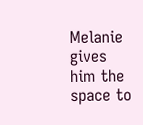Melanie gives him the space to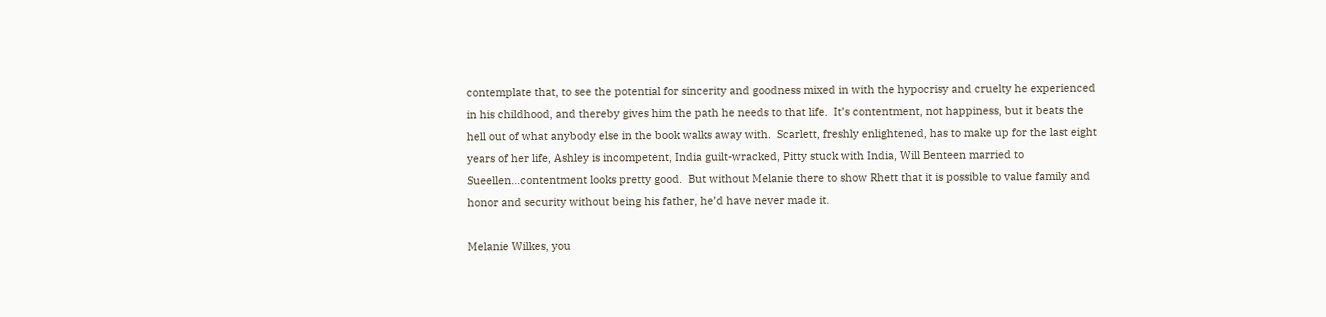contemplate that, to see the potential for sincerity and goodness mixed in with the hypocrisy and cruelty he experienced in his childhood, and thereby gives him the path he needs to that life.  It’s contentment, not happiness, but it beats the hell out of what anybody else in the book walks away with.  Scarlett, freshly enlightened, has to make up for the last eight years of her life, Ashley is incompetent, India guilt-wracked, Pitty stuck with India, Will Benteen married to Sueellen…contentment looks pretty good.  But without Melanie there to show Rhett that it is possible to value family and honor and security without being his father, he’d have never made it.

Melanie Wilkes, you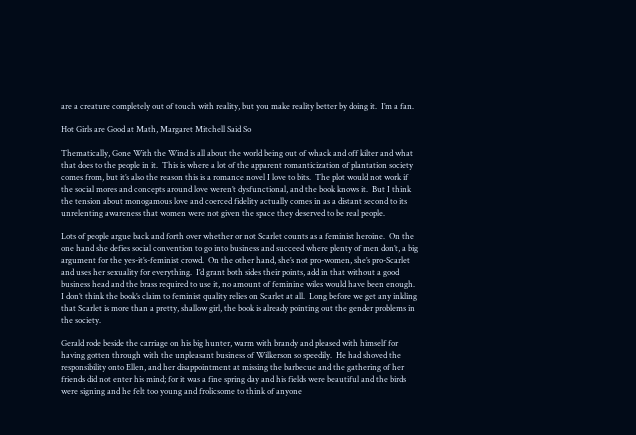are a creature completely out of touch with reality, but you make reality better by doing it.  I’m a fan.

Hot Girls are Good at Math, Margaret Mitchell Said So

Thematically, Gone With the Wind is all about the world being out of whack and off kilter and what that does to the people in it.  This is where a lot of the apparent romanticization of plantation society comes from, but it’s also the reason this is a romance novel I love to bits.  The plot would not work if the social mores and concepts around love weren’t dysfunctional, and the book knows it.  But I think the tension about monogamous love and coerced fidelity actually comes in as a distant second to its unrelenting awareness that women were not given the space they deserved to be real people.

Lots of people argue back and forth over whether or not Scarlet counts as a feminist heroine.  On the one hand she defies social convention to go into business and succeed where plenty of men don’t, a big argument for the yes-it’s-feminist crowd.  On the other hand, she’s not pro-women, she’s pro-Scarlet and uses her sexuality for everything.  I’d grant both sides their points, add in that without a good business head and the brass required to use it, no amount of feminine wiles would have been enough.  I don’t think the book’s claim to feminist quality relies on Scarlet at all.  Long before we get any inkling that Scarlet is more than a pretty, shallow girl, the book is already pointing out the gender problems in the society.

Gerald rode beside the carriage on his big hunter, warm with brandy and pleased with himself for having gotten through with the unpleasant business of Wilkerson so speedily.  He had shoved the responsibility onto Ellen, and her disappointment at missing the barbecue and the gathering of her friends did not enter his mind; for it was a fine spring day and his fields were beautiful and the birds were signing and he felt too young and frolicsome to think of anyone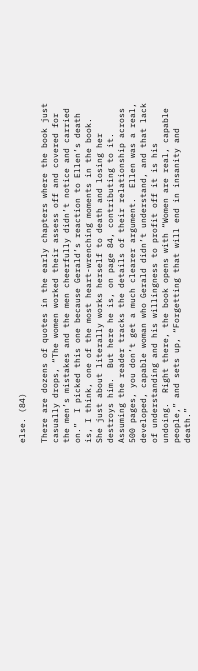else. (84)

There are dozens of quotes in the early chapters where the book just casually drops, “The women worked their assess off and covered for the men’s mistakes and the men cheerfully didn’t notice and carried on.”  I picked this one because Gerald’s reaction to Ellen’s death is, I think, one of the most heart-wrenching moments in the book.  She just about literally works herself to death and losing her destroys him.  But here he is, on page 84, contributing to it.  Assuming the reader tracks the details of their relationship across 500 pages, you don’t get a much clearer argument.  Ellen was a real, developed, capable woman who Gerald didn’t understand, and that lack of understanding and his willingness to profit off it is his undoing.  Right there, the book opens with “Women are real, capable people,” and sets up, “Forgetting that will end in insanity and death.”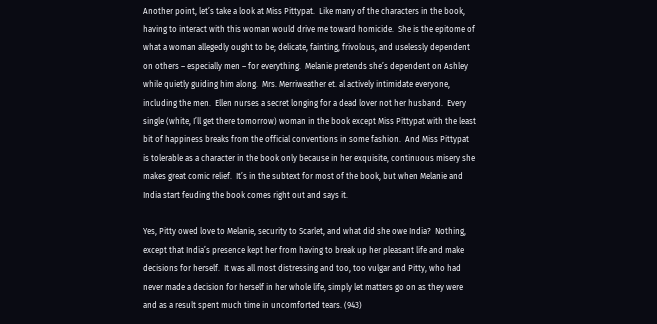Another point, let’s take a look at Miss Pittypat.  Like many of the characters in the book, having to interact with this woman would drive me toward homicide.  She is the epitome of what a woman allegedly ought to be; delicate, fainting, frivolous, and uselessly dependent on others – especially men – for everything.  Melanie pretends she’s dependent on Ashley while quietly guiding him along.  Mrs. Merriweather et. al actively intimidate everyone, including the men.  Ellen nurses a secret longing for a dead lover not her husband.  Every single (white, I’ll get there tomorrow) woman in the book except Miss Pittypat with the least bit of happiness breaks from the official conventions in some fashion.  And Miss Pittypat is tolerable as a character in the book only because in her exquisite, continuous misery she makes great comic relief.  It’s in the subtext for most of the book, but when Melanie and India start feuding the book comes right out and says it.

Yes, Pitty owed love to Melanie, security to Scarlet, and what did she owe India?  Nothing, except that India’s presence kept her from having to break up her pleasant life and make decisions for herself.  It was all most distressing and too, too vulgar and Pitty, who had never made a decision for herself in her whole life, simply let matters go on as they were and as a result spent much time in uncomforted tears. (943)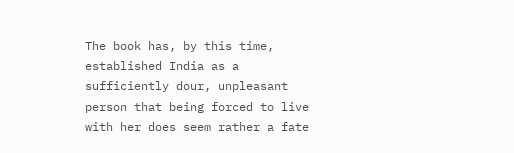The book has, by this time, established India as a sufficiently dour, unpleasant person that being forced to live with her does seem rather a fate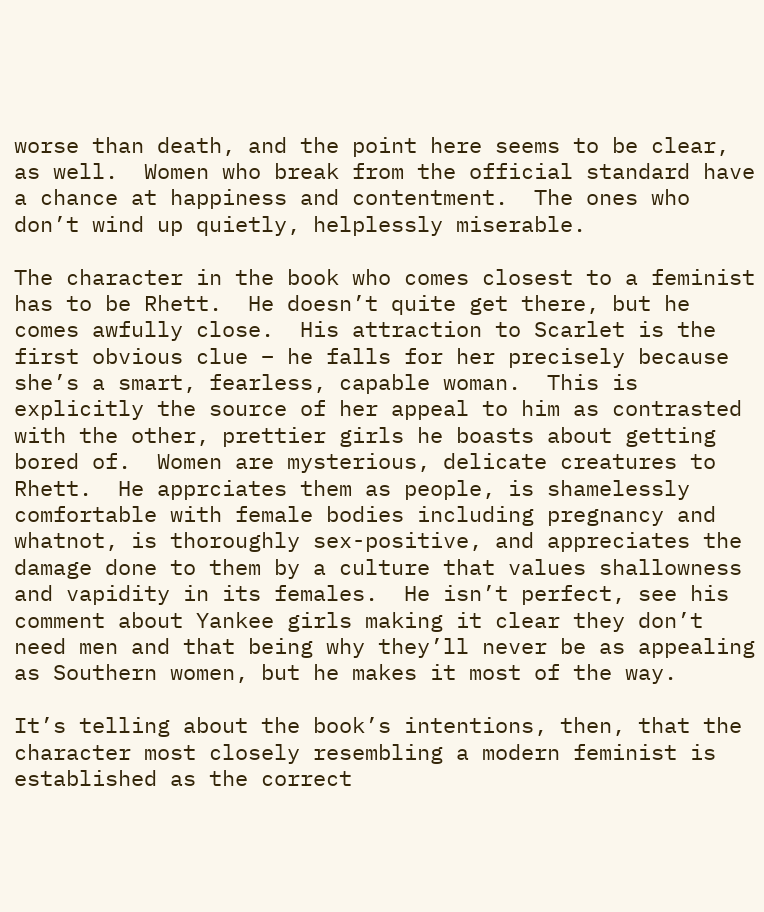worse than death, and the point here seems to be clear, as well.  Women who break from the official standard have a chance at happiness and contentment.  The ones who don’t wind up quietly, helplessly miserable.

The character in the book who comes closest to a feminist has to be Rhett.  He doesn’t quite get there, but he comes awfully close.  His attraction to Scarlet is the first obvious clue – he falls for her precisely because she’s a smart, fearless, capable woman.  This is explicitly the source of her appeal to him as contrasted with the other, prettier girls he boasts about getting bored of.  Women are mysterious, delicate creatures to Rhett.  He apprciates them as people, is shamelessly comfortable with female bodies including pregnancy and whatnot, is thoroughly sex-positive, and appreciates the damage done to them by a culture that values shallowness and vapidity in its females.  He isn’t perfect, see his comment about Yankee girls making it clear they don’t need men and that being why they’ll never be as appealing as Southern women, but he makes it most of the way.

It’s telling about the book’s intentions, then, that the character most closely resembling a modern feminist is established as the correct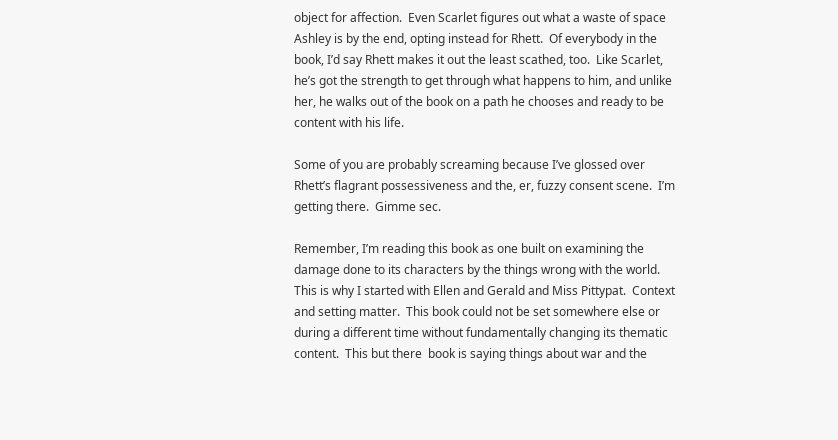object for affection.  Even Scarlet figures out what a waste of space Ashley is by the end, opting instead for Rhett.  Of everybody in the book, I’d say Rhett makes it out the least scathed, too.  Like Scarlet, he’s got the strength to get through what happens to him, and unlike her, he walks out of the book on a path he chooses and ready to be content with his life.

Some of you are probably screaming because I’ve glossed over Rhett’s flagrant possessiveness and the, er, fuzzy consent scene.  I’m getting there.  Gimme sec.

Remember, I’m reading this book as one built on examining the damage done to its characters by the things wrong with the world.  This is why I started with Ellen and Gerald and Miss Pittypat.  Context and setting matter.  This book could not be set somewhere else or during a different time without fundamentally changing its thematic content.  This but there  book is saying things about war and the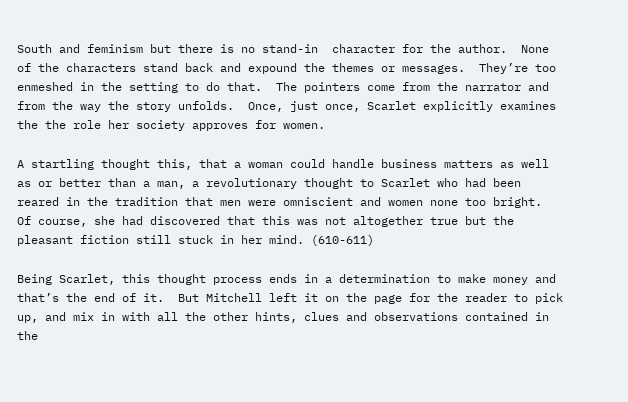South and feminism but there is no stand-in  character for the author.  None of the characters stand back and expound the themes or messages.  They’re too enmeshed in the setting to do that.  The pointers come from the narrator and from the way the story unfolds.  Once, just once, Scarlet explicitly examines the the role her society approves for women.

A startling thought this, that a woman could handle business matters as well as or better than a man, a revolutionary thought to Scarlet who had been reared in the tradition that men were omniscient and women none too bright.  Of course, she had discovered that this was not altogether true but the pleasant fiction still stuck in her mind. (610-611)

Being Scarlet, this thought process ends in a determination to make money and that’s the end of it.  But Mitchell left it on the page for the reader to pick up, and mix in with all the other hints, clues and observations contained in the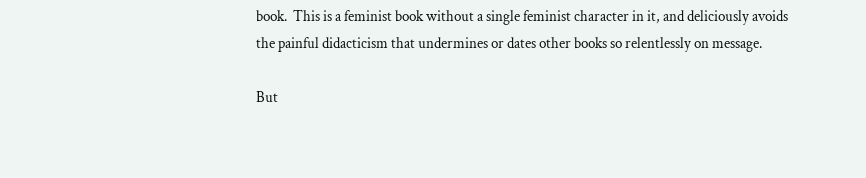book.  This is a feminist book without a single feminist character in it, and deliciously avoids the painful didacticism that undermines or dates other books so relentlessly on message.

But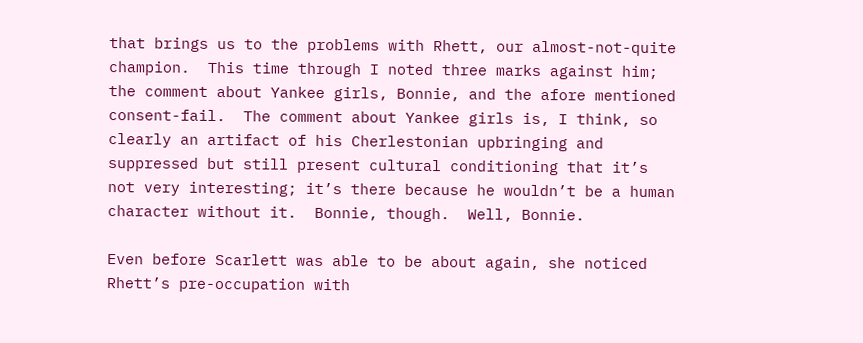that brings us to the problems with Rhett, our almost-not-quite champion.  This time through I noted three marks against him; the comment about Yankee girls, Bonnie, and the afore mentioned consent-fail.  The comment about Yankee girls is, I think, so clearly an artifact of his Cherlestonian upbringing and suppressed but still present cultural conditioning that it’s not very interesting; it’s there because he wouldn’t be a human character without it.  Bonnie, though.  Well, Bonnie.

Even before Scarlett was able to be about again, she noticed Rhett’s pre-occupation with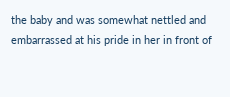the baby and was somewhat nettled and embarrassed at his pride in her in front of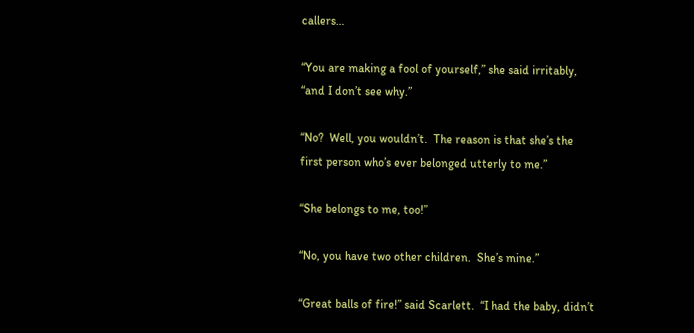callers…

“You are making a fool of yourself,” she said irritably, “and I don’t see why.”

“No?  Well, you wouldn’t.  The reason is that she’s the first person who’s ever belonged utterly to me.”

“She belongs to me, too!”

“No, you have two other children.  She’s mine.”

“Great balls of fire!” said Scarlett.  “I had the baby, didn’t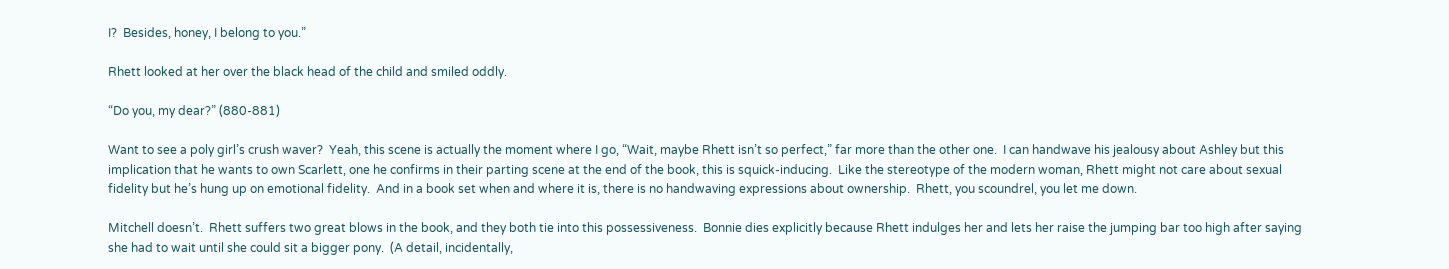I?  Besides, honey, I belong to you.”

Rhett looked at her over the black head of the child and smiled oddly.

“Do you, my dear?” (880-881)

Want to see a poly girl’s crush waver?  Yeah, this scene is actually the moment where I go, “Wait, maybe Rhett isn’t so perfect,” far more than the other one.  I can handwave his jealousy about Ashley but this implication that he wants to own Scarlett, one he confirms in their parting scene at the end of the book, this is squick-inducing.  Like the stereotype of the modern woman, Rhett might not care about sexual fidelity but he’s hung up on emotional fidelity.  And in a book set when and where it is, there is no handwaving expressions about ownership.  Rhett, you scoundrel, you let me down.

Mitchell doesn’t.  Rhett suffers two great blows in the book, and they both tie into this possessiveness.  Bonnie dies explicitly because Rhett indulges her and lets her raise the jumping bar too high after saying she had to wait until she could sit a bigger pony.  (A detail, incidentally,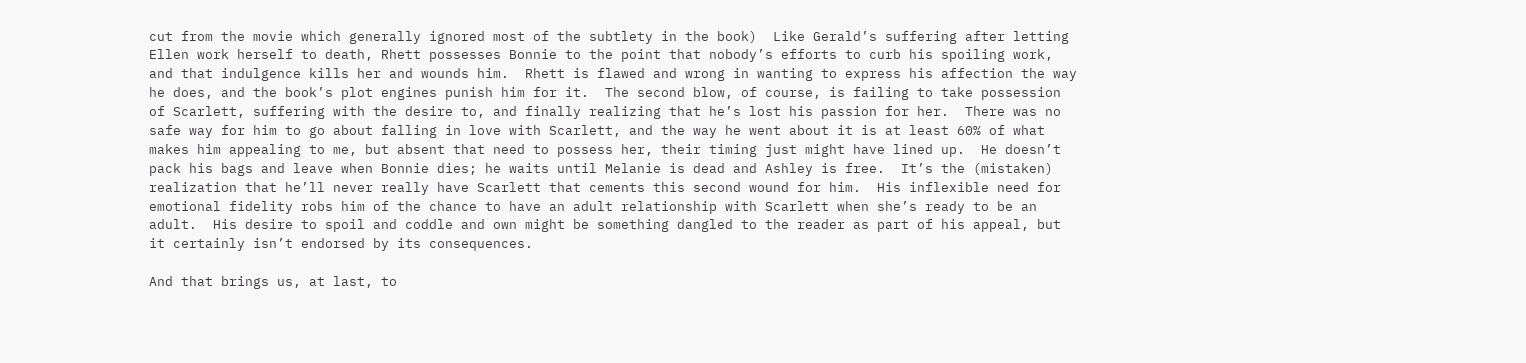cut from the movie which generally ignored most of the subtlety in the book)  Like Gerald’s suffering after letting Ellen work herself to death, Rhett possesses Bonnie to the point that nobody’s efforts to curb his spoiling work, and that indulgence kills her and wounds him.  Rhett is flawed and wrong in wanting to express his affection the way he does, and the book’s plot engines punish him for it.  The second blow, of course, is failing to take possession of Scarlett, suffering with the desire to, and finally realizing that he’s lost his passion for her.  There was no safe way for him to go about falling in love with Scarlett, and the way he went about it is at least 60% of what makes him appealing to me, but absent that need to possess her, their timing just might have lined up.  He doesn’t pack his bags and leave when Bonnie dies; he waits until Melanie is dead and Ashley is free.  It’s the (mistaken) realization that he’ll never really have Scarlett that cements this second wound for him.  His inflexible need for emotional fidelity robs him of the chance to have an adult relationship with Scarlett when she’s ready to be an adult.  His desire to spoil and coddle and own might be something dangled to the reader as part of his appeal, but it certainly isn’t endorsed by its consequences.

And that brings us, at last, to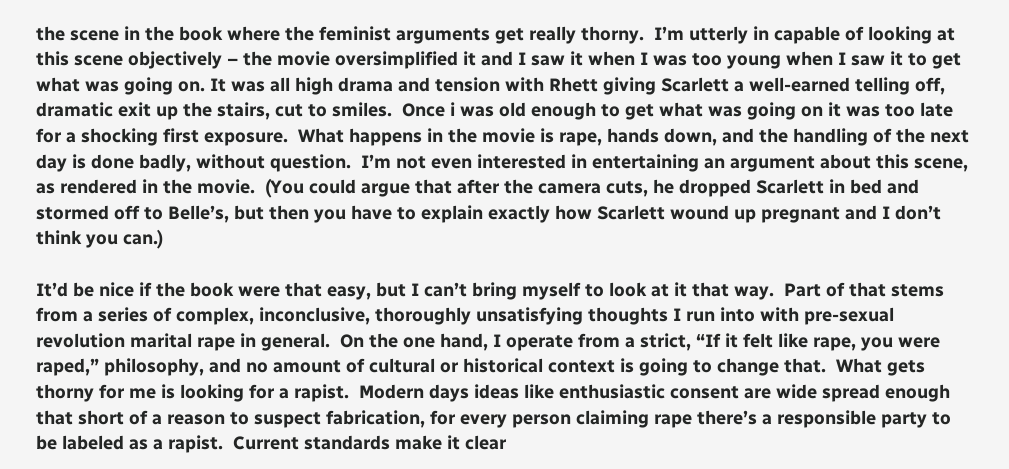the scene in the book where the feminist arguments get really thorny.  I’m utterly in capable of looking at this scene objectively – the movie oversimplified it and I saw it when I was too young when I saw it to get what was going on. It was all high drama and tension with Rhett giving Scarlett a well-earned telling off, dramatic exit up the stairs, cut to smiles.  Once i was old enough to get what was going on it was too late for a shocking first exposure.  What happens in the movie is rape, hands down, and the handling of the next day is done badly, without question.  I’m not even interested in entertaining an argument about this scene, as rendered in the movie.  (You could argue that after the camera cuts, he dropped Scarlett in bed and stormed off to Belle’s, but then you have to explain exactly how Scarlett wound up pregnant and I don’t think you can.)

It’d be nice if the book were that easy, but I can’t bring myself to look at it that way.  Part of that stems from a series of complex, inconclusive, thoroughly unsatisfying thoughts I run into with pre-sexual revolution marital rape in general.  On the one hand, I operate from a strict, “If it felt like rape, you were raped,” philosophy, and no amount of cultural or historical context is going to change that.  What gets thorny for me is looking for a rapist.  Modern days ideas like enthusiastic consent are wide spread enough that short of a reason to suspect fabrication, for every person claiming rape there’s a responsible party to be labeled as a rapist.  Current standards make it clear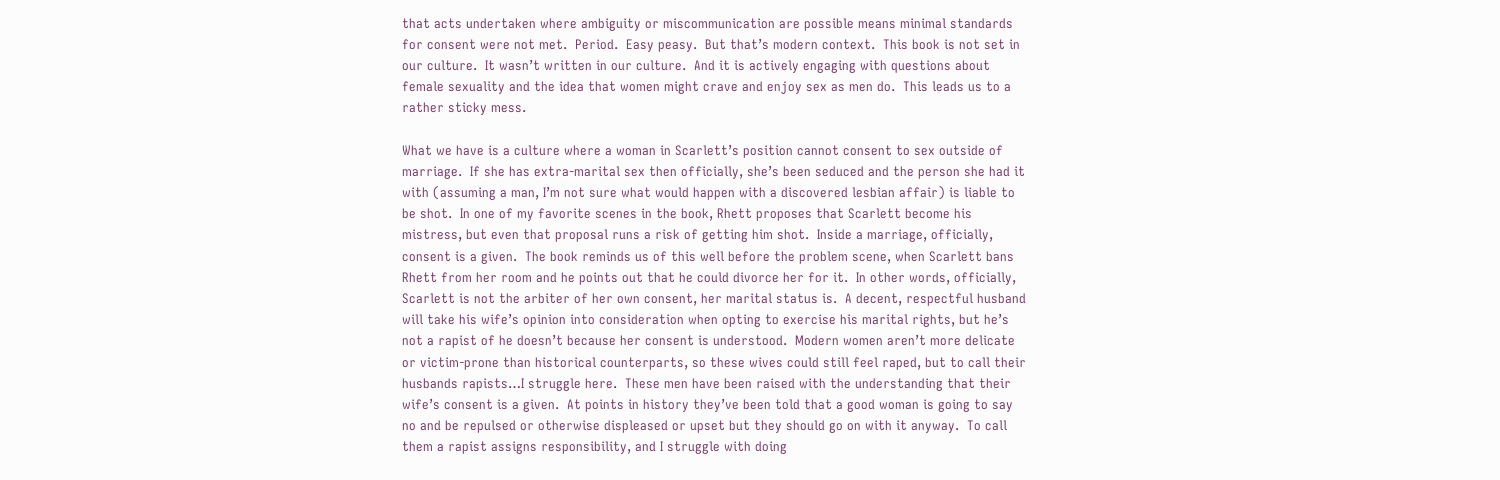that acts undertaken where ambiguity or miscommunication are possible means minimal standards for consent were not met.  Period.  Easy peasy.  But that’s modern context.  This book is not set in our culture.  It wasn’t written in our culture.  And it is actively engaging with questions about female sexuality and the idea that women might crave and enjoy sex as men do.  This leads us to a rather sticky mess.

What we have is a culture where a woman in Scarlett’s position cannot consent to sex outside of marriage.  If she has extra-marital sex then officially, she’s been seduced and the person she had it with (assuming a man, I’m not sure what would happen with a discovered lesbian affair) is liable to be shot.  In one of my favorite scenes in the book, Rhett proposes that Scarlett become his mistress, but even that proposal runs a risk of getting him shot.  Inside a marriage, officially, consent is a given.  The book reminds us of this well before the problem scene, when Scarlett bans Rhett from her room and he points out that he could divorce her for it.  In other words, officially, Scarlett is not the arbiter of her own consent, her marital status is.  A decent, respectful husband will take his wife’s opinion into consideration when opting to exercise his marital rights, but he’s not a rapist of he doesn’t because her consent is understood.  Modern women aren’t more delicate or victim-prone than historical counterparts, so these wives could still feel raped, but to call their husbands rapists…I struggle here.  These men have been raised with the understanding that their wife’s consent is a given.  At points in history they’ve been told that a good woman is going to say no and be repulsed or otherwise displeased or upset but they should go on with it anyway.  To call them a rapist assigns responsibility, and I struggle with doing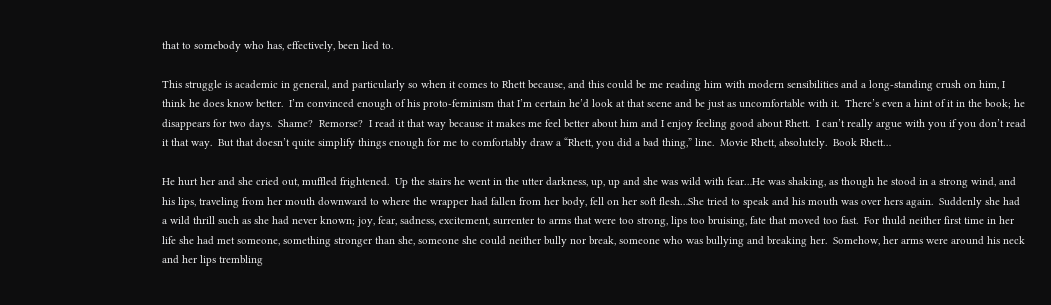that to somebody who has, effectively, been lied to.

This struggle is academic in general, and particularly so when it comes to Rhett because, and this could be me reading him with modern sensibilities and a long-standing crush on him, I think he does know better.  I’m convinced enough of his proto-feminism that I’m certain he’d look at that scene and be just as uncomfortable with it.  There’s even a hint of it in the book; he disappears for two days.  Shame?  Remorse?  I read it that way because it makes me feel better about him and I enjoy feeling good about Rhett.  I can’t really argue with you if you don’t read it that way.  But that doesn’t quite simplify things enough for me to comfortably draw a “Rhett, you did a bad thing,” line.  Movie Rhett, absolutely.  Book Rhett…

He hurt her and she cried out, muffled frightened.  Up the stairs he went in the utter darkness, up, up and she was wild with fear…He was shaking, as though he stood in a strong wind, and his lips, traveling from her mouth downward to where the wrapper had fallen from her body, fell on her soft flesh…She tried to speak and his mouth was over hers again.  Suddenly she had a wild thrill such as she had never known; joy, fear, sadness, excitement, surrenter to arms that were too strong, lips too bruising, fate that moved too fast.  For thuld neither first time in her life she had met someone, something stronger than she, someone she could neither bully nor break, someone who was bullying and breaking her.  Somehow, her arms were around his neck and her lips trembling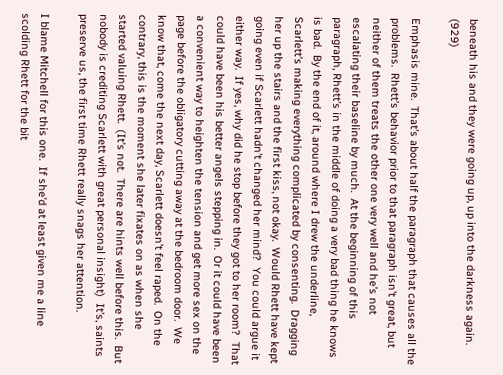beneath his and they were going up, up into the darkness again. (929)

Emphasis mine.  That’s about half the paragraph that causes all the problems.  Rhett’s behavior prior to that paragraph isn’t great, but neither of them treats the other one very well and he’s not escalating their baseline by much.  At the beginning of this paragraph, Rhett’s in the middle of doing a very bad thing he knows is bad.  By the end of it, around where I drew the underline, Scarlett’s making everything complicated by consenting.  Dragging her up the stairs and the first kiss, not okay.  Would Rhett have kept going even if Scarlett hadn’t changed her mind?  You could argue it either way.  If yes, why did he stop before they got to her room?  That could have been his better angels stepping in.  Or it could have been a convenient way to heighten the tension and get more sex on the page before the obligatory cutting away at the bedroom door.  We know that, come the next day, Scarlett doesn’t feel raped.  On the contrary, this is the moment she later fixates on as when she started valuing Rhett.  (It’s not.  There are hints well before this.  But nobody is crediting Scarlett with great personal insight)  It’s, saints preserve us, the first time Rhett really snags her attention.

I blame Mitchell for this one.  If she’d at least given me a line scolding Rhett for the bit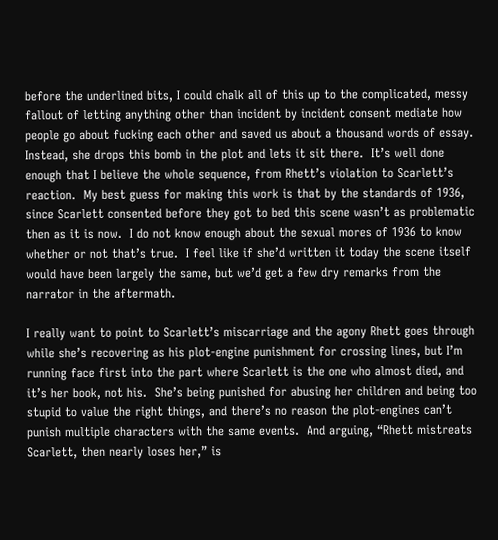before the underlined bits, I could chalk all of this up to the complicated, messy fallout of letting anything other than incident by incident consent mediate how people go about fucking each other and saved us about a thousand words of essay.  Instead, she drops this bomb in the plot and lets it sit there.  It’s well done enough that I believe the whole sequence, from Rhett’s violation to Scarlett’s reaction.  My best guess for making this work is that by the standards of 1936, since Scarlett consented before they got to bed this scene wasn’t as problematic then as it is now.  I do not know enough about the sexual mores of 1936 to know whether or not that’s true.  I feel like if she’d written it today the scene itself would have been largely the same, but we’d get a few dry remarks from the narrator in the aftermath.

I really want to point to Scarlett’s miscarriage and the agony Rhett goes through while she’s recovering as his plot-engine punishment for crossing lines, but I’m running face first into the part where Scarlett is the one who almost died, and it’s her book, not his.  She’s being punished for abusing her children and being too stupid to value the right things, and there’s no reason the plot-engines can’t punish multiple characters with the same events.  And arguing, “Rhett mistreats Scarlett, then nearly loses her,” is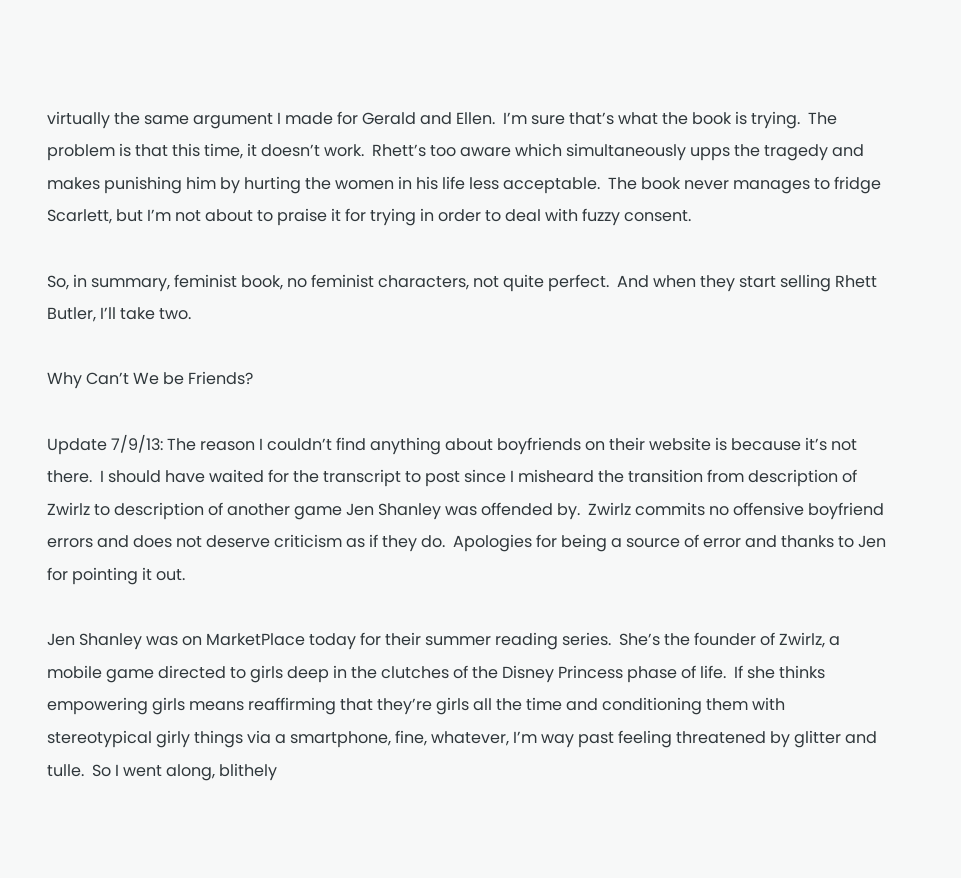virtually the same argument I made for Gerald and Ellen.  I’m sure that’s what the book is trying.  The problem is that this time, it doesn’t work.  Rhett’s too aware which simultaneously upps the tragedy and makes punishing him by hurting the women in his life less acceptable.  The book never manages to fridge Scarlett, but I’m not about to praise it for trying in order to deal with fuzzy consent.

So, in summary, feminist book, no feminist characters, not quite perfect.  And when they start selling Rhett Butler, I’ll take two.

Why Can’t We be Friends?

Update 7/9/13: The reason I couldn’t find anything about boyfriends on their website is because it’s not there.  I should have waited for the transcript to post since I misheard the transition from description of Zwirlz to description of another game Jen Shanley was offended by.  Zwirlz commits no offensive boyfriend errors and does not deserve criticism as if they do.  Apologies for being a source of error and thanks to Jen for pointing it out.

Jen Shanley was on MarketPlace today for their summer reading series.  She’s the founder of Zwirlz, a mobile game directed to girls deep in the clutches of the Disney Princess phase of life.  If she thinks empowering girls means reaffirming that they’re girls all the time and conditioning them with stereotypical girly things via a smartphone, fine, whatever, I’m way past feeling threatened by glitter and tulle.  So I went along, blithely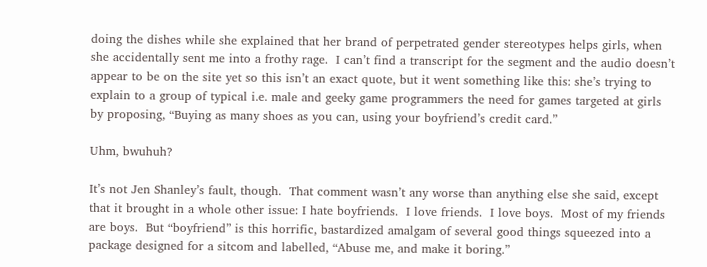doing the dishes while she explained that her brand of perpetrated gender stereotypes helps girls, when she accidentally sent me into a frothy rage.  I can’t find a transcript for the segment and the audio doesn’t appear to be on the site yet so this isn’t an exact quote, but it went something like this: she’s trying to explain to a group of typical i.e. male and geeky game programmers the need for games targeted at girls by proposing, “Buying as many shoes as you can, using your boyfriend’s credit card.”

Uhm, bwuhuh?

It’s not Jen Shanley’s fault, though.  That comment wasn’t any worse than anything else she said, except that it brought in a whole other issue: I hate boyfriends.  I love friends.  I love boys.  Most of my friends are boys.  But “boyfriend” is this horrific, bastardized amalgam of several good things squeezed into a package designed for a sitcom and labelled, “Abuse me, and make it boring.”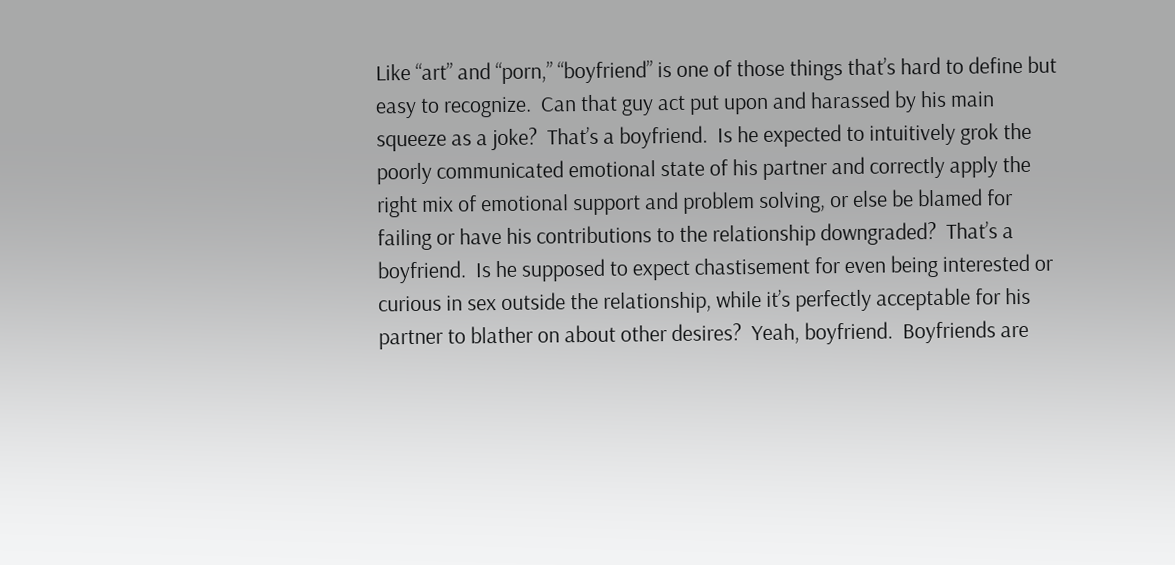Like “art” and “porn,” “boyfriend” is one of those things that’s hard to define but easy to recognize.  Can that guy act put upon and harassed by his main squeeze as a joke?  That’s a boyfriend.  Is he expected to intuitively grok the poorly communicated emotional state of his partner and correctly apply the right mix of emotional support and problem solving, or else be blamed for failing or have his contributions to the relationship downgraded?  That’s a boyfriend.  Is he supposed to expect chastisement for even being interested or curious in sex outside the relationship, while it’s perfectly acceptable for his partner to blather on about other desires?  Yeah, boyfriend.  Boyfriends are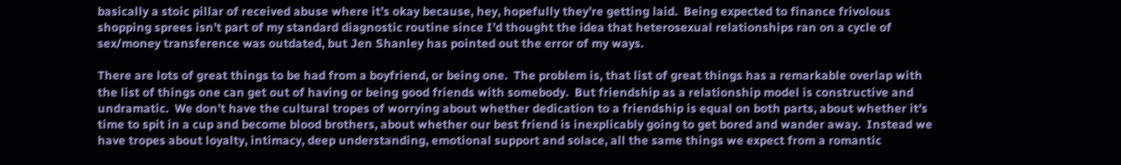basically a stoic pillar of received abuse where it’s okay because, hey, hopefully they’re getting laid.  Being expected to finance frivolous shopping sprees isn’t part of my standard diagnostic routine since I’d thought the idea that heterosexual relationships ran on a cycle of sex/money transference was outdated, but Jen Shanley has pointed out the error of my ways.

There are lots of great things to be had from a boyfriend, or being one.  The problem is, that list of great things has a remarkable overlap with the list of things one can get out of having or being good friends with somebody.  But friendship as a relationship model is constructive and undramatic.  We don’t have the cultural tropes of worrying about whether dedication to a friendship is equal on both parts, about whether it’s time to spit in a cup and become blood brothers, about whether our best friend is inexplicably going to get bored and wander away.  Instead we have tropes about loyalty, intimacy, deep understanding, emotional support and solace, all the same things we expect from a romantic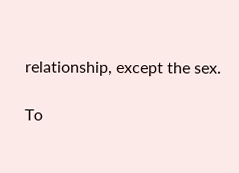relationship, except the sex.

To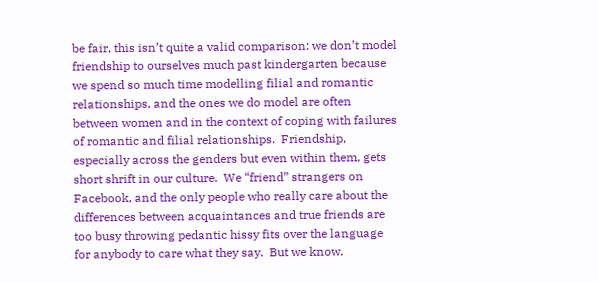be fair, this isn’t quite a valid comparison: we don’t model friendship to ourselves much past kindergarten because we spend so much time modelling filial and romantic relationships, and the ones we do model are often between women and in the context of coping with failures of romantic and filial relationships.  Friendship, especially across the genders but even within them, gets short shrift in our culture.  We “friend” strangers on Facebook, and the only people who really care about the differences between acquaintances and true friends are too busy throwing pedantic hissy fits over the language for anybody to care what they say.  But we know.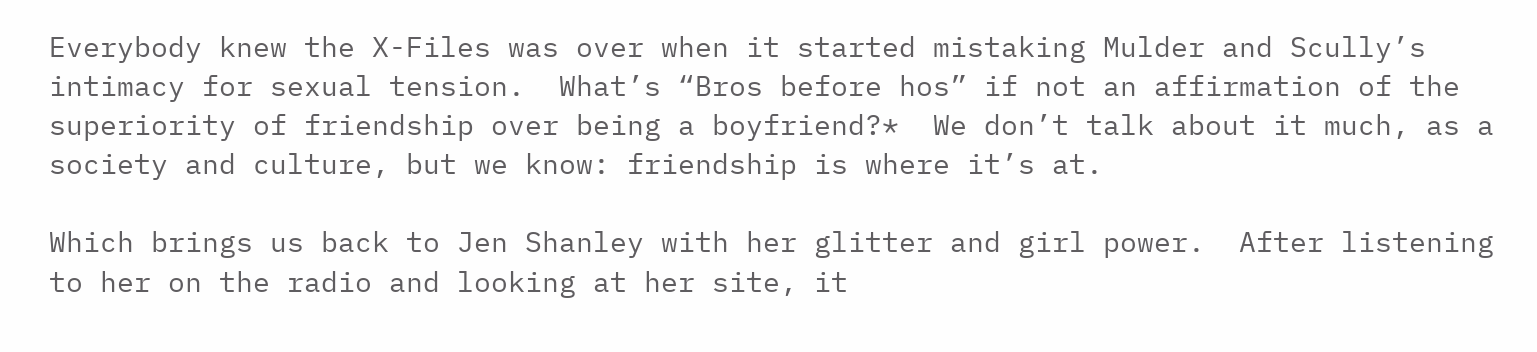Everybody knew the X-Files was over when it started mistaking Mulder and Scully’s intimacy for sexual tension.  What’s “Bros before hos” if not an affirmation of the superiority of friendship over being a boyfriend?*  We don’t talk about it much, as a society and culture, but we know: friendship is where it’s at.

Which brings us back to Jen Shanley with her glitter and girl power.  After listening to her on the radio and looking at her site, it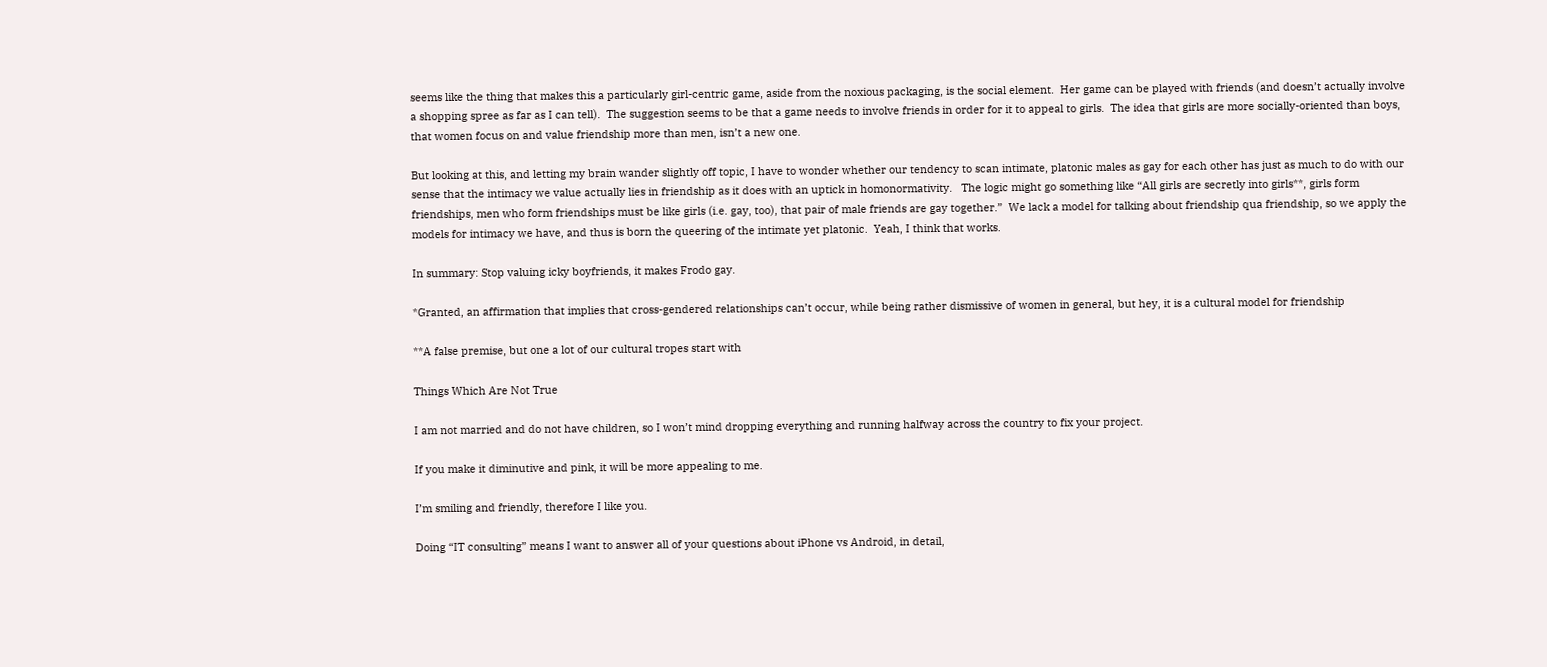seems like the thing that makes this a particularly girl-centric game, aside from the noxious packaging, is the social element.  Her game can be played with friends (and doesn’t actually involve a shopping spree as far as I can tell).  The suggestion seems to be that a game needs to involve friends in order for it to appeal to girls.  The idea that girls are more socially-oriented than boys, that women focus on and value friendship more than men, isn’t a new one.

But looking at this, and letting my brain wander slightly off topic, I have to wonder whether our tendency to scan intimate, platonic males as gay for each other has just as much to do with our sense that the intimacy we value actually lies in friendship as it does with an uptick in homonormativity.   The logic might go something like “All girls are secretly into girls**, girls form friendships, men who form friendships must be like girls (i.e. gay, too), that pair of male friends are gay together.”  We lack a model for talking about friendship qua friendship, so we apply the models for intimacy we have, and thus is born the queering of the intimate yet platonic.  Yeah, I think that works.

In summary: Stop valuing icky boyfriends, it makes Frodo gay.

*Granted, an affirmation that implies that cross-gendered relationships can’t occur, while being rather dismissive of women in general, but hey, it is a cultural model for friendship

**A false premise, but one a lot of our cultural tropes start with

Things Which Are Not True

I am not married and do not have children, so I won’t mind dropping everything and running halfway across the country to fix your project.

If you make it diminutive and pink, it will be more appealing to me.

I’m smiling and friendly, therefore I like you.

Doing “IT consulting” means I want to answer all of your questions about iPhone vs Android, in detail,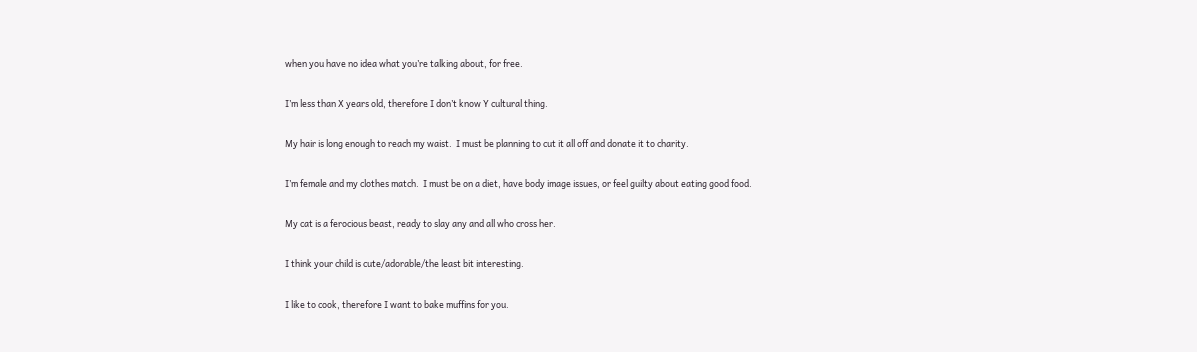when you have no idea what you’re talking about, for free.

I’m less than X years old, therefore I don’t know Y cultural thing.

My hair is long enough to reach my waist.  I must be planning to cut it all off and donate it to charity.

I’m female and my clothes match.  I must be on a diet, have body image issues, or feel guilty about eating good food.

My cat is a ferocious beast, ready to slay any and all who cross her.

I think your child is cute/adorable/the least bit interesting.

I like to cook, therefore I want to bake muffins for you.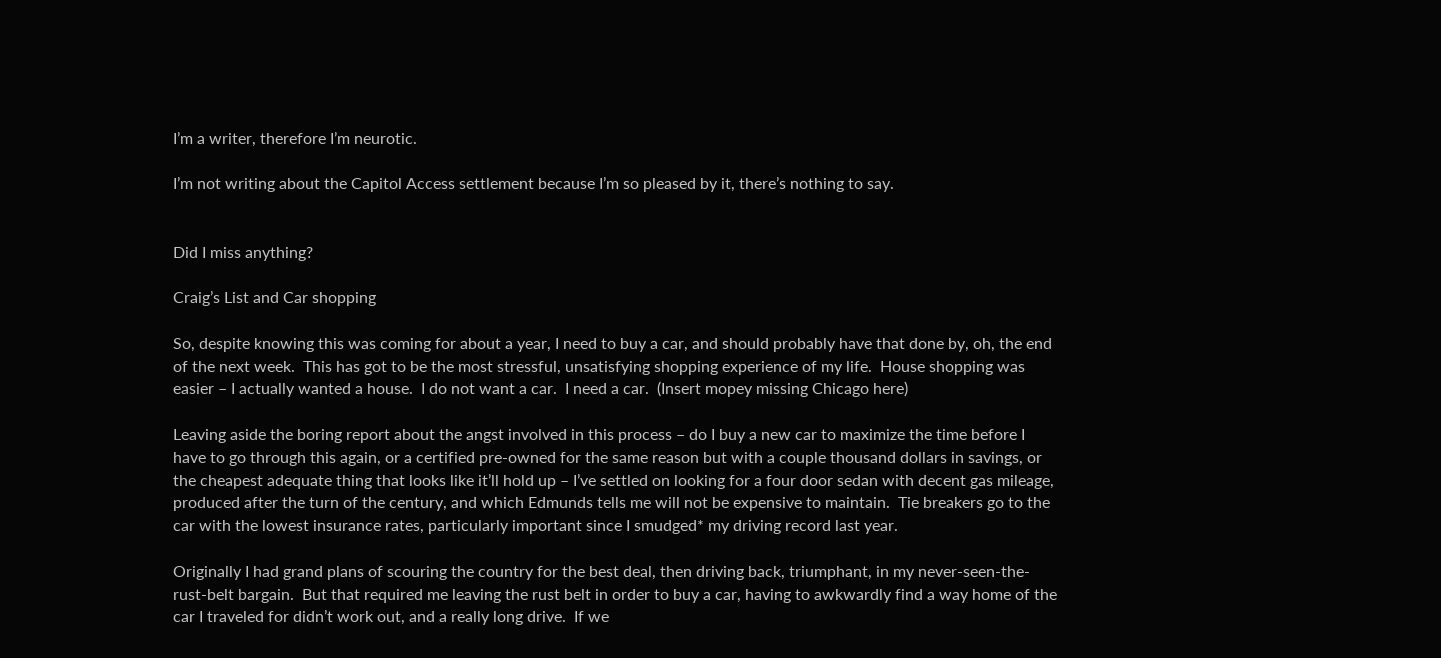I’m a writer, therefore I’m neurotic.

I’m not writing about the Capitol Access settlement because I’m so pleased by it, there’s nothing to say.


Did I miss anything?

Craig’s List and Car shopping

So, despite knowing this was coming for about a year, I need to buy a car, and should probably have that done by, oh, the end of the next week.  This has got to be the most stressful, unsatisfying shopping experience of my life.  House shopping was easier – I actually wanted a house.  I do not want a car.  I need a car.  (Insert mopey missing Chicago here)

Leaving aside the boring report about the angst involved in this process – do I buy a new car to maximize the time before I have to go through this again, or a certified pre-owned for the same reason but with a couple thousand dollars in savings, or the cheapest adequate thing that looks like it’ll hold up – I’ve settled on looking for a four door sedan with decent gas mileage, produced after the turn of the century, and which Edmunds tells me will not be expensive to maintain.  Tie breakers go to the car with the lowest insurance rates, particularly important since I smudged* my driving record last year.

Originally I had grand plans of scouring the country for the best deal, then driving back, triumphant, in my never-seen-the-rust-belt bargain.  But that required me leaving the rust belt in order to buy a car, having to awkwardly find a way home of the car I traveled for didn’t work out, and a really long drive.  If we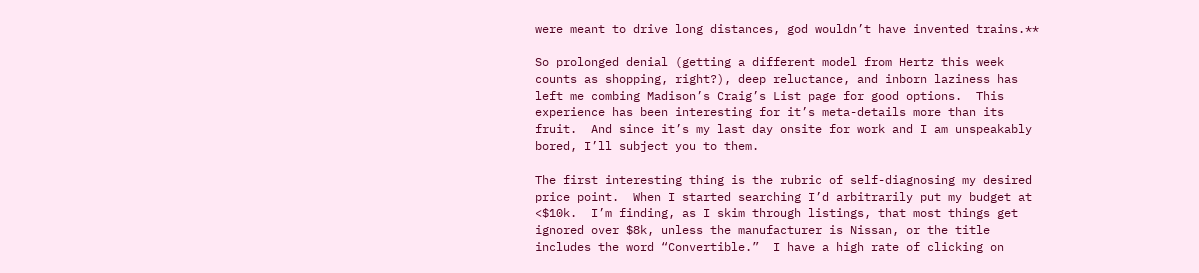were meant to drive long distances, god wouldn’t have invented trains.**

So prolonged denial (getting a different model from Hertz this week counts as shopping, right?), deep reluctance, and inborn laziness has left me combing Madison’s Craig’s List page for good options.  This experience has been interesting for it’s meta-details more than its fruit.  And since it’s my last day onsite for work and I am unspeakably bored, I’ll subject you to them.

The first interesting thing is the rubric of self-diagnosing my desired price point.  When I started searching I’d arbitrarily put my budget at <$10k.  I’m finding, as I skim through listings, that most things get ignored over $8k, unless the manufacturer is Nissan, or the title includes the word “Convertible.”  I have a high rate of clicking on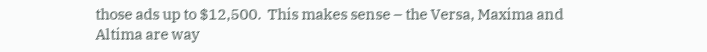those ads up to $12,500.  This makes sense – the Versa, Maxima and Altima are way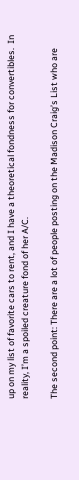up on my list of favorite cars to rent, and I have a theoretical fondness for convertibles.  In reality, I’m a spoiled creature fond of her A/C.

The second point: There are a lot of people posting on the Madison Craig’s List who are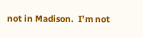not in Madison.  I’m not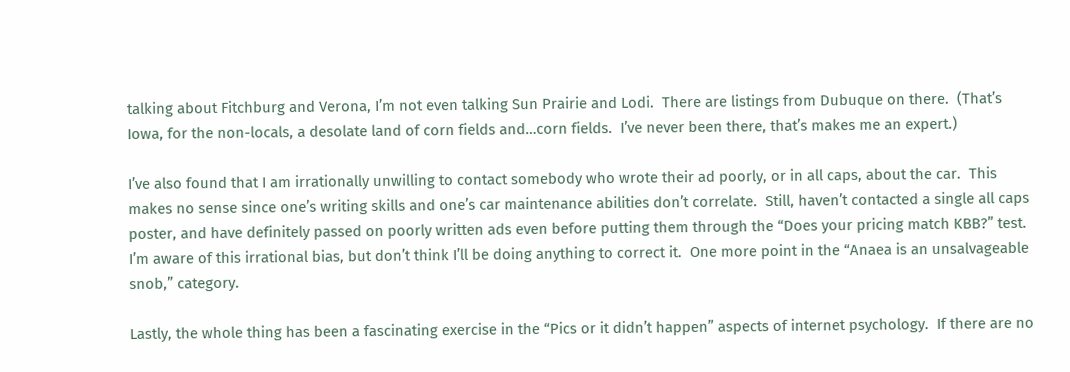talking about Fitchburg and Verona, I’m not even talking Sun Prairie and Lodi.  There are listings from Dubuque on there.  (That’s Iowa, for the non-locals, a desolate land of corn fields and…corn fields.  I’ve never been there, that’s makes me an expert.)

I’ve also found that I am irrationally unwilling to contact somebody who wrote their ad poorly, or in all caps, about the car.  This makes no sense since one’s writing skills and one’s car maintenance abilities don’t correlate.  Still, haven’t contacted a single all caps poster, and have definitely passed on poorly written ads even before putting them through the “Does your pricing match KBB?” test.  I’m aware of this irrational bias, but don’t think I’ll be doing anything to correct it.  One more point in the “Anaea is an unsalvageable snob,” category.

Lastly, the whole thing has been a fascinating exercise in the “Pics or it didn’t happen” aspects of internet psychology.  If there are no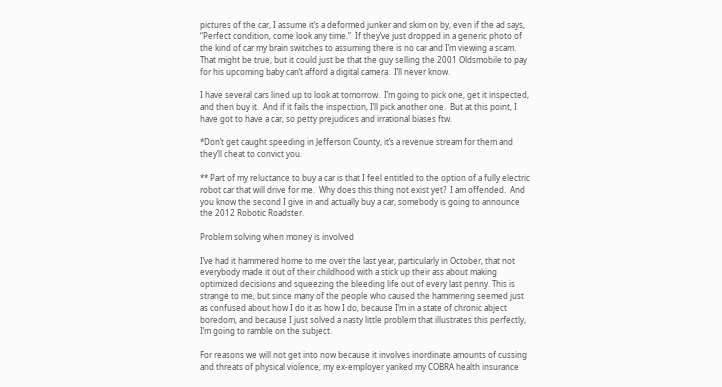pictures of the car, I assume it’s a deformed junker and skim on by, even if the ad says, “Perfect condition, come look any time.”  If they’ve just dropped in a generic photo of the kind of car my brain switches to assuming there is no car and I’m viewing a scam.  That might be true, but it could just be that the guy selling the 2001 Oldsmobile to pay for his upcoming baby can’t afford a digital camera.  I’ll never know.

I have several cars lined up to look at tomorrow.  I’m going to pick one, get it inspected, and then buy it.  And if it fails the inspection, I’ll pick another one.  But at this point, I have got to have a car, so petty prejudices and irrational biases ftw.

*Don’t get caught speeding in Jefferson County, it’s a revenue stream for them and they’ll cheat to convict you.

** Part of my reluctance to buy a car is that I feel entitled to the option of a fully electric robot car that will drive for me.  Why does this thing not exist yet?  I am offended.  And you know the second I give in and actually buy a car, somebody is going to announce the 2012 Robotic Roadster.

Problem solving when money is involved

I’ve had it hammered home to me over the last year, particularly in October, that not everybody made it out of their childhood with a stick up their ass about making optimized decisions and squeezing the bleeding life out of every last penny. This is strange to me, but since many of the people who caused the hammering seemed just as confused about how I do it as how I do, because I’m in a state of chronic abject boredom, and because I just solved a nasty little problem that illustrates this perfectly, I’m going to ramble on the subject.

For reasons we will not get into now because it involves inordinate amounts of cussing and threats of physical violence, my ex-employer yanked my COBRA health insurance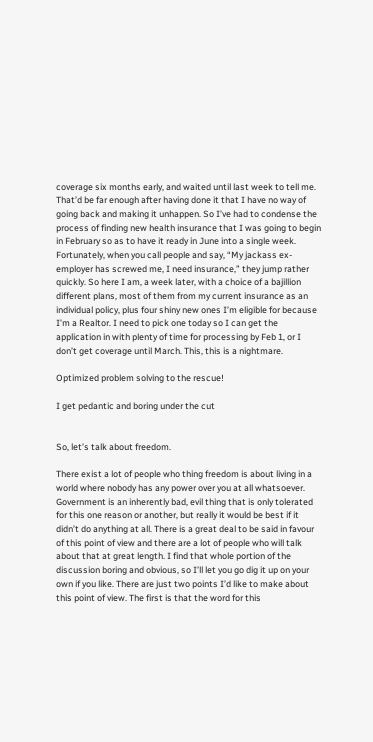coverage six months early, and waited until last week to tell me. That’d be far enough after having done it that I have no way of going back and making it unhappen. So I’ve had to condense the process of finding new health insurance that I was going to begin in February so as to have it ready in June into a single week. Fortunately, when you call people and say, “My jackass ex-employer has screwed me, I need insurance,” they jump rather quickly. So here I am, a week later, with a choice of a bajillion different plans, most of them from my current insurance as an individual policy, plus four shiny new ones I’m eligible for because I’m a Realtor. I need to pick one today so I can get the application in with plenty of time for processing by Feb 1, or I don’t get coverage until March. This, this is a nightmare.

Optimized problem solving to the rescue!

I get pedantic and boring under the cut


So, let’s talk about freedom.

There exist a lot of people who thing freedom is about living in a world where nobody has any power over you at all whatsoever. Government is an inherently bad, evil thing that is only tolerated for this one reason or another, but really it would be best if it didn’t do anything at all. There is a great deal to be said in favour of this point of view and there are a lot of people who will talk about that at great length. I find that whole portion of the discussion boring and obvious, so I’ll let you go dig it up on your own if you like. There are just two points I’d like to make about this point of view. The first is that the word for this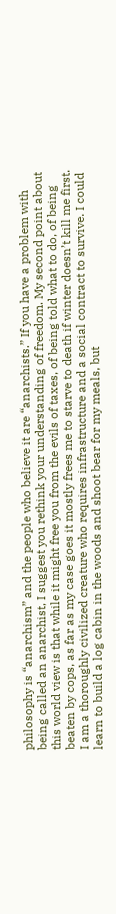philosophy is “anarchism” and the people who believe it are “anarchists.” If you have a problem with being called an anarchist, I suggest you rethink your understanding of freedom. My second point about this world view is that while it might free you from the evils of taxes, of being told what to do, of being beaten by cops, as far as my case goes it mostly frees me to starve to death if winter doesn’t kill me first. I am a thoroughly civilized creature who requires infrastructure and a social contract to survive. I could learn to build a log cabin in the woods and shoot bear for my meals, but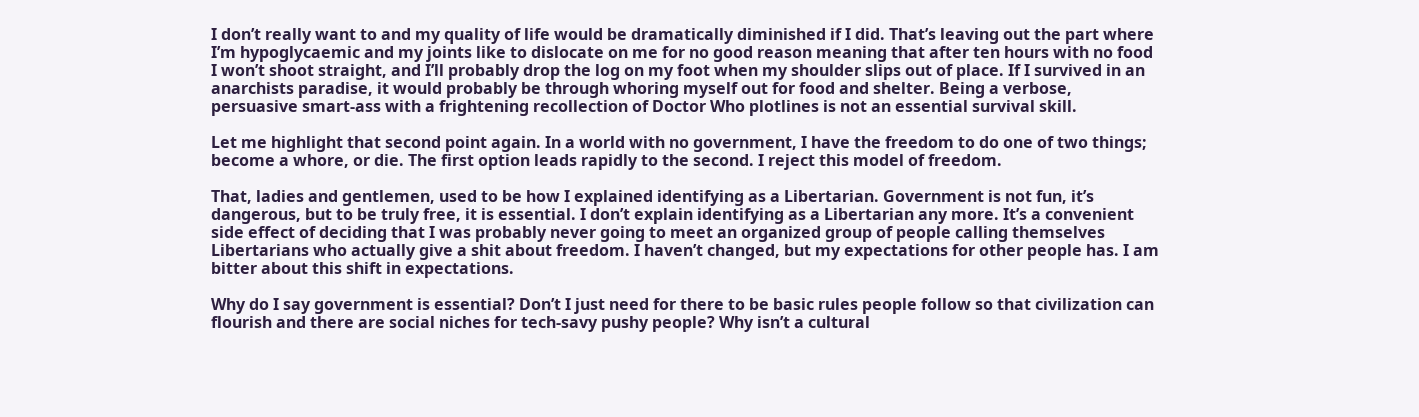I don’t really want to and my quality of life would be dramatically diminished if I did. That’s leaving out the part where I’m hypoglycaemic and my joints like to dislocate on me for no good reason meaning that after ten hours with no food I won’t shoot straight, and I’ll probably drop the log on my foot when my shoulder slips out of place. If I survived in an anarchists paradise, it would probably be through whoring myself out for food and shelter. Being a verbose, persuasive smart-ass with a frightening recollection of Doctor Who plotlines is not an essential survival skill.

Let me highlight that second point again. In a world with no government, I have the freedom to do one of two things; become a whore, or die. The first option leads rapidly to the second. I reject this model of freedom.

That, ladies and gentlemen, used to be how I explained identifying as a Libertarian. Government is not fun, it’s dangerous, but to be truly free, it is essential. I don’t explain identifying as a Libertarian any more. It’s a convenient side effect of deciding that I was probably never going to meet an organized group of people calling themselves Libertarians who actually give a shit about freedom. I haven’t changed, but my expectations for other people has. I am bitter about this shift in expectations.

Why do I say government is essential? Don’t I just need for there to be basic rules people follow so that civilization can flourish and there are social niches for tech-savy pushy people? Why isn’t a cultural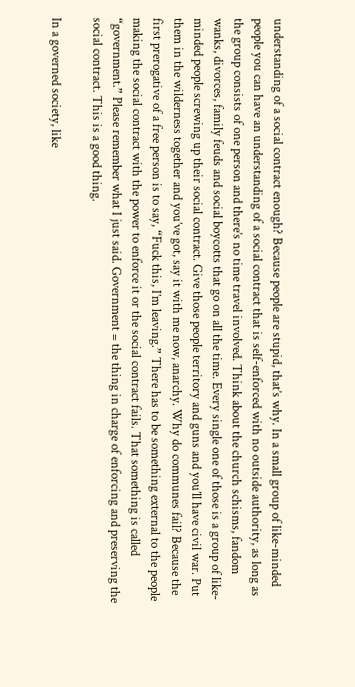understanding of a social contract enough? Because people are stupid, that’s why. In a small group of like-minded people you can have an understanding of a social contract that is self-enforced with no outside authority, as long as the group consists of one person and there’s no time travel involved. Think about the church schisms, fandom wanks, divorces, family feuds and social boycotts that go on all the time. Every single one of those is a group of like-minded people screwing up their social contract. Give those people territory and guns and you’ll have civil war. Put them in the wilderness together and you’ve got, say it with me now, anarchy. Why do communes fail? Because the first prerogative of a free person is to say, “Fuck this, I’m leaving.” There has to be something external to the people making the social contract with the power to enforce it or the social contract fails. That something is called “government.” Please remember what I just said. Government = the thing in charge of enforcing and preserving the social contract. This is a good thing.

In a governed society, like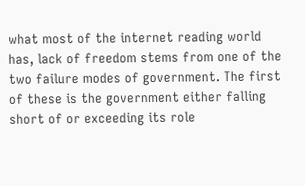what most of the internet reading world has, lack of freedom stems from one of the two failure modes of government. The first of these is the government either falling short of or exceeding its role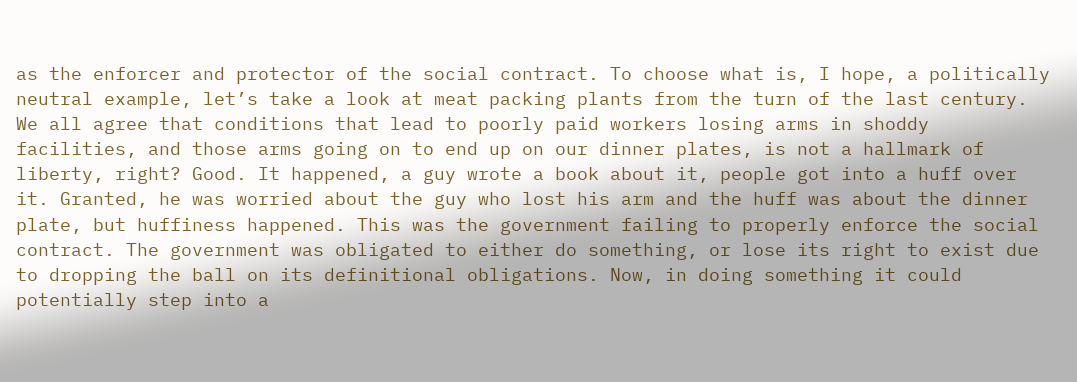as the enforcer and protector of the social contract. To choose what is, I hope, a politically neutral example, let’s take a look at meat packing plants from the turn of the last century. We all agree that conditions that lead to poorly paid workers losing arms in shoddy facilities, and those arms going on to end up on our dinner plates, is not a hallmark of liberty, right? Good. It happened, a guy wrote a book about it, people got into a huff over it. Granted, he was worried about the guy who lost his arm and the huff was about the dinner plate, but huffiness happened. This was the government failing to properly enforce the social contract. The government was obligated to either do something, or lose its right to exist due to dropping the ball on its definitional obligations. Now, in doing something it could potentially step into a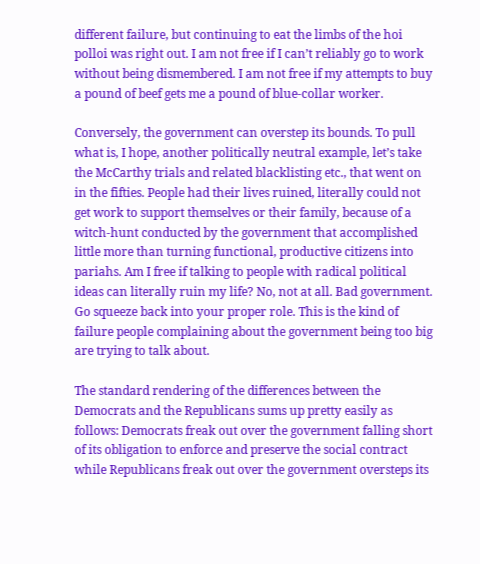different failure, but continuing to eat the limbs of the hoi polloi was right out. I am not free if I can’t reliably go to work without being dismembered. I am not free if my attempts to buy a pound of beef gets me a pound of blue-collar worker.

Conversely, the government can overstep its bounds. To pull what is, I hope, another politically neutral example, let’s take the McCarthy trials and related blacklisting etc., that went on in the fifties. People had their lives ruined, literally could not get work to support themselves or their family, because of a witch-hunt conducted by the government that accomplished little more than turning functional, productive citizens into pariahs. Am I free if talking to people with radical political ideas can literally ruin my life? No, not at all. Bad government. Go squeeze back into your proper role. This is the kind of failure people complaining about the government being too big are trying to talk about.

The standard rendering of the differences between the Democrats and the Republicans sums up pretty easily as follows: Democrats freak out over the government falling short of its obligation to enforce and preserve the social contract while Republicans freak out over the government oversteps its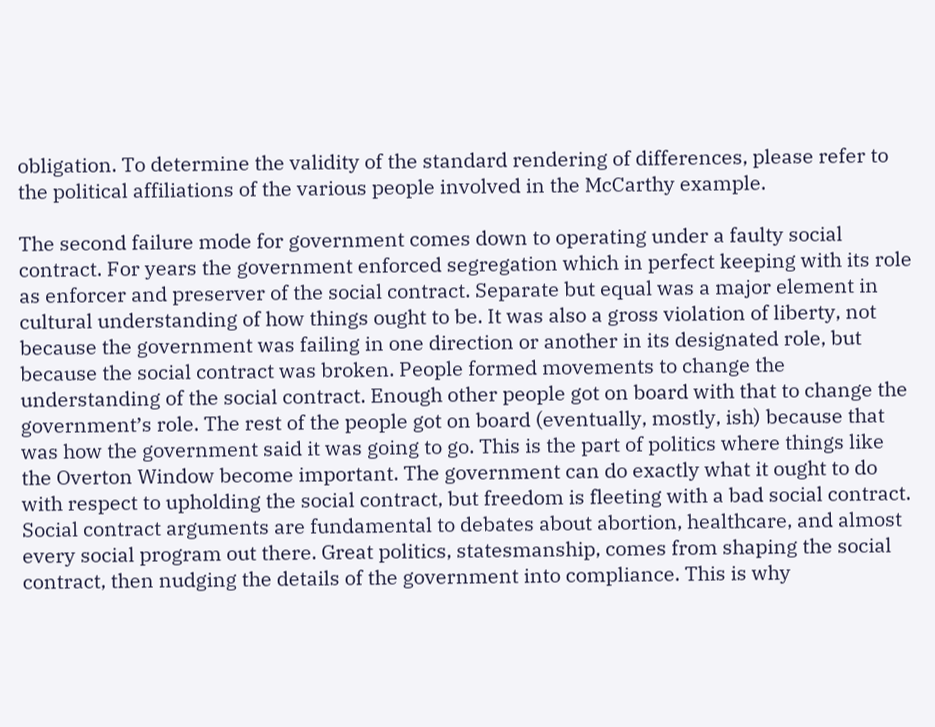obligation. To determine the validity of the standard rendering of differences, please refer to the political affiliations of the various people involved in the McCarthy example.

The second failure mode for government comes down to operating under a faulty social contract. For years the government enforced segregation which in perfect keeping with its role as enforcer and preserver of the social contract. Separate but equal was a major element in cultural understanding of how things ought to be. It was also a gross violation of liberty, not because the government was failing in one direction or another in its designated role, but because the social contract was broken. People formed movements to change the understanding of the social contract. Enough other people got on board with that to change the government’s role. The rest of the people got on board (eventually, mostly, ish) because that was how the government said it was going to go. This is the part of politics where things like the Overton Window become important. The government can do exactly what it ought to do with respect to upholding the social contract, but freedom is fleeting with a bad social contract. Social contract arguments are fundamental to debates about abortion, healthcare, and almost every social program out there. Great politics, statesmanship, comes from shaping the social contract, then nudging the details of the government into compliance. This is why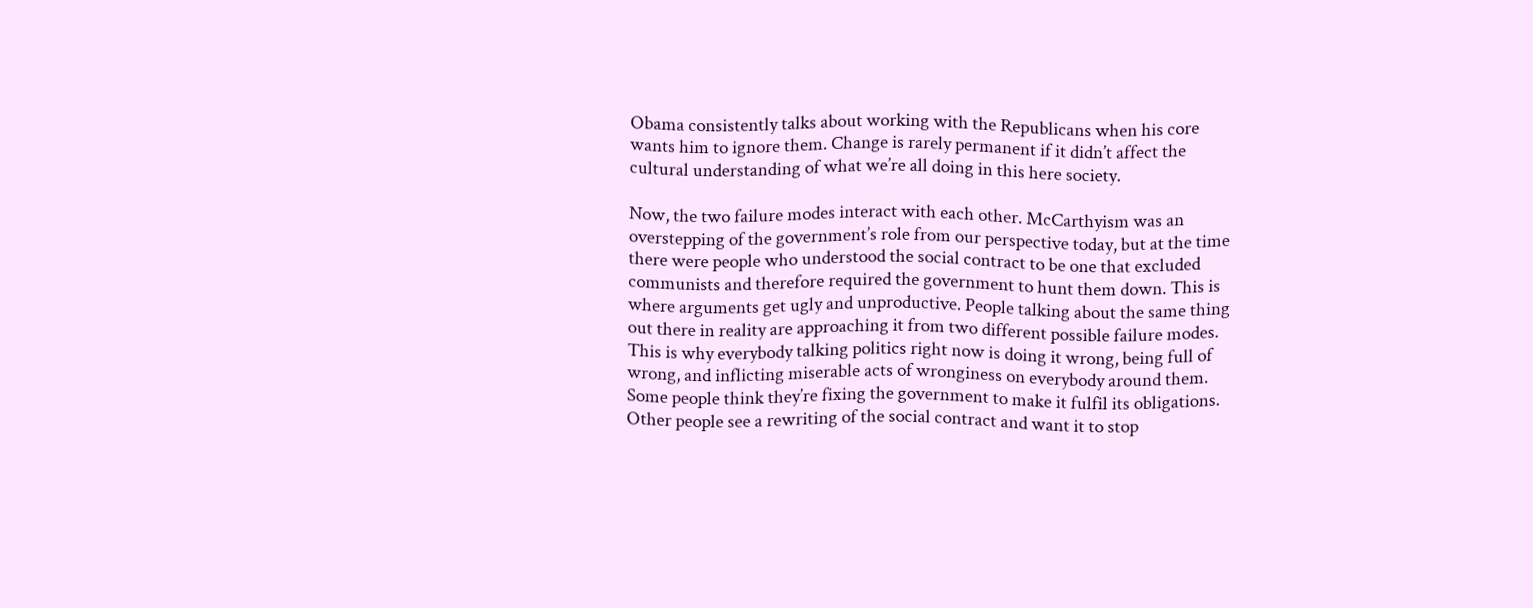Obama consistently talks about working with the Republicans when his core wants him to ignore them. Change is rarely permanent if it didn’t affect the cultural understanding of what we’re all doing in this here society.

Now, the two failure modes interact with each other. McCarthyism was an overstepping of the government’s role from our perspective today, but at the time there were people who understood the social contract to be one that excluded communists and therefore required the government to hunt them down. This is where arguments get ugly and unproductive. People talking about the same thing out there in reality are approaching it from two different possible failure modes. This is why everybody talking politics right now is doing it wrong, being full of wrong, and inflicting miserable acts of wronginess on everybody around them. Some people think they’re fixing the government to make it fulfil its obligations. Other people see a rewriting of the social contract and want it to stop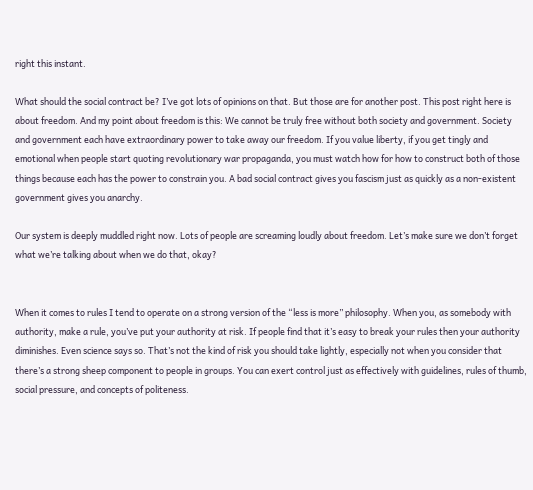right this instant.

What should the social contract be? I’ve got lots of opinions on that. But those are for another post. This post right here is about freedom. And my point about freedom is this: We cannot be truly free without both society and government. Society and government each have extraordinary power to take away our freedom. If you value liberty, if you get tingly and emotional when people start quoting revolutionary war propaganda, you must watch how for how to construct both of those things because each has the power to constrain you. A bad social contract gives you fascism just as quickly as a non-existent government gives you anarchy.

Our system is deeply muddled right now. Lots of people are screaming loudly about freedom. Let’s make sure we don’t forget what we’re talking about when we do that, okay?


When it comes to rules I tend to operate on a strong version of the “less is more” philosophy. When you, as somebody with authority, make a rule, you’ve put your authority at risk. If people find that it’s easy to break your rules then your authority diminishes. Even science says so. That’s not the kind of risk you should take lightly, especially not when you consider that there’s a strong sheep component to people in groups. You can exert control just as effectively with guidelines, rules of thumb, social pressure, and concepts of politeness.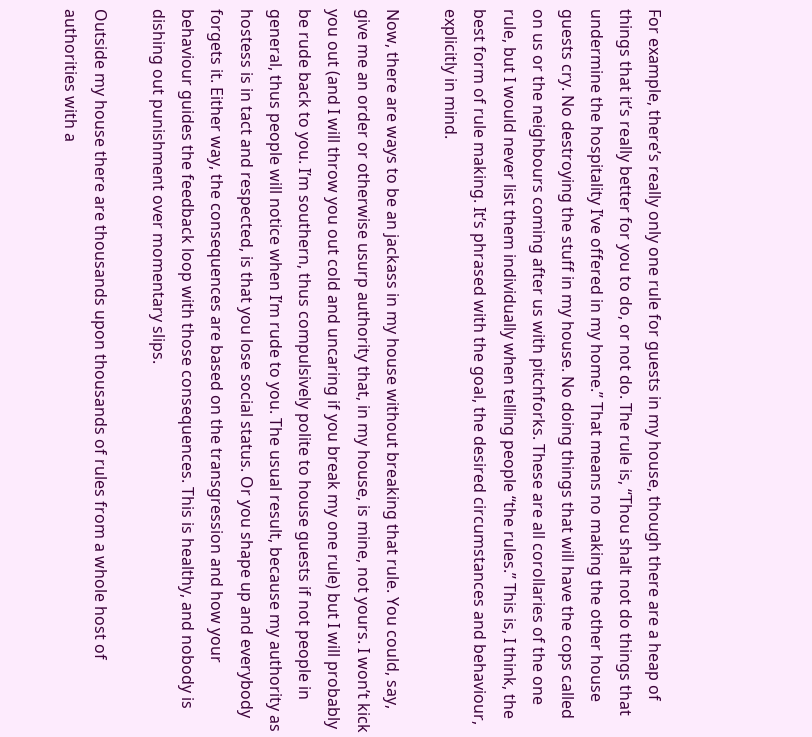For example, there’s really only one rule for guests in my house, though there are a heap of things that it’s really better for you to do, or not do. The rule is, “Thou shalt not do things that undermine the hospitality I’ve offered in my home.” That means no making the other house guests cry. No destroying the stuff in my house. No doing things that will have the cops called on us or the neighbours coming after us with pitchforks. These are all corollaries of the one rule, but I would never list them individually when telling people “the rules.” This is, I think, the best form of rule making. It’s phrased with the goal, the desired circumstances and behaviour, explicitly in mind.

Now, there are ways to be an jackass in my house without breaking that rule. You could, say, give me an order or otherwise usurp authority that, in my house, is mine, not yours. I won’t kick you out (and I will throw you out cold and uncaring if you break my one rule) but I will probably be rude back to you. I’m southern, thus compulsively polite to house guests if not people in general, thus people will notice when I’m rude to you. The usual result, because my authority as hostess is in tact and respected, is that you lose social status. Or you shape up and everybody forgets it. Either way, the consequences are based on the transgression and how your behaviour guides the feedback loop with those consequences. This is healthy, and nobody is dishing out punishment over momentary slips.

Outside my house there are thousands upon thousands of rules from a whole host of authorities with a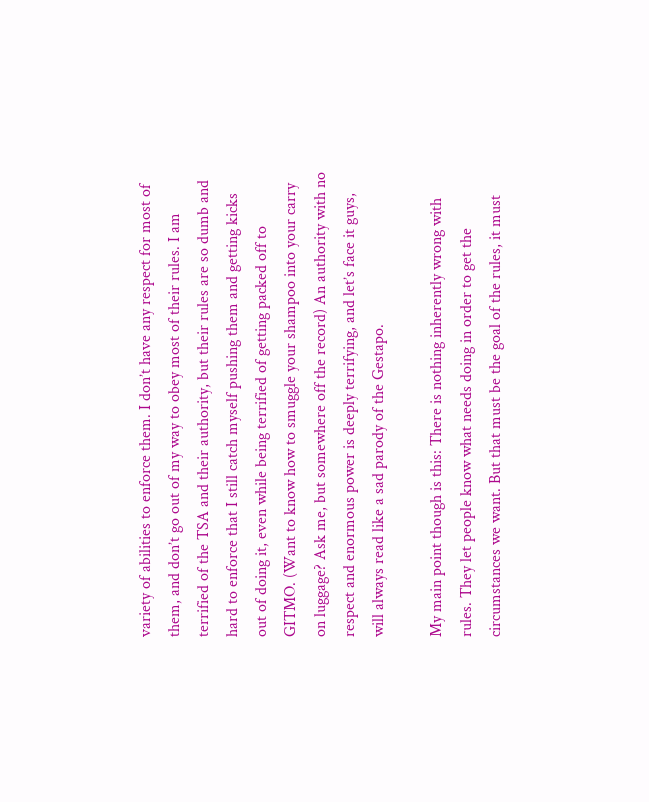variety of abilities to enforce them. I don’t have any respect for most of them, and don’t go out of my way to obey most of their rules. I am terrified of the TSA and their authority, but their rules are so dumb and hard to enforce that I still catch myself pushing them and getting kicks out of doing it, even while being terrified of getting packed off to GITMO. (Want to know how to smuggle your shampoo into your carry on luggage? Ask me, but somewhere off the record) An authority with no respect and enormous power is deeply terrifying, and let’s face it guys, will always read like a sad parody of the Gestapo.

My main point though is this: There is nothing inherently wrong with rules. They let people know what needs doing in order to get the circumstances we want. But that must be the goal of the rules, it must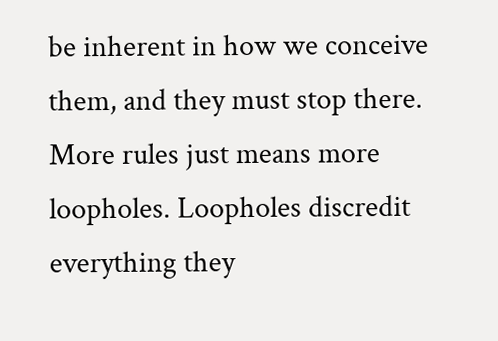be inherent in how we conceive them, and they must stop there. More rules just means more loopholes. Loopholes discredit everything they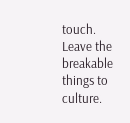touch. Leave the breakable things to culture.